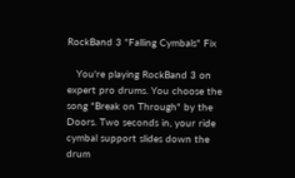RockBand 3 "Falling Cymbals" Fix

   You're playing RockBand 3 on expert pro drums. You choose the song "Break on Through" by the Doors. Two seconds in, your ride cymbal support slides down the drum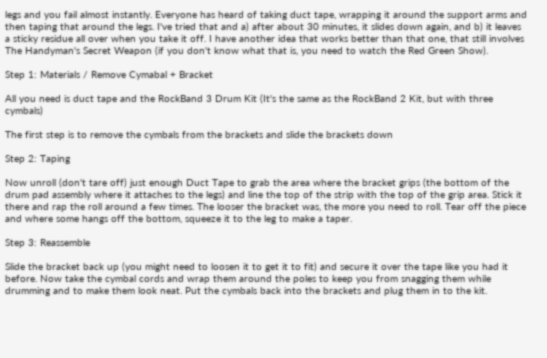legs and you fail almost instantly. Everyone has heard of taking duct tape, wrapping it around the support arms and then taping that around the legs. I've tried that and a) after about 30 minutes, it slides down again, and b) it leaves a sticky residue all over when you take it off. I have another idea that works better than that one, that still involves The Handyman's Secret Weapon (if you don't know what that is, you need to watch the Red Green Show).

Step 1: Materials / Remove Cymabal + Bracket

All you need is duct tape and the RockBand 3 Drum Kit (It's the same as the RockBand 2 Kit, but with three cymbals)

The first step is to remove the cymbals from the brackets and slide the brackets down

Step 2: Taping

Now unroll (don't tare off) just enough Duct Tape to grab the area where the bracket grips (the bottom of the drum pad assembly where it attaches to the legs) and line the top of the strip with the top of the grip area. Stick it there and rap the roll around a few times. The looser the bracket was, the more you need to roll. Tear off the piece and where some hangs off the bottom, squeeze it to the leg to make a taper.

Step 3: Reassemble

Slide the bracket back up (you might need to loosen it to get it to fit) and secure it over the tape like you had it before. Now take the cymbal cords and wrap them around the poles to keep you from snagging them while drumming and to make them look neat. Put the cymbals back into the brackets and plug them in to the kit.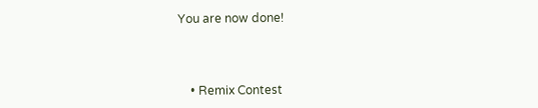You are now done!



    • Remix Contest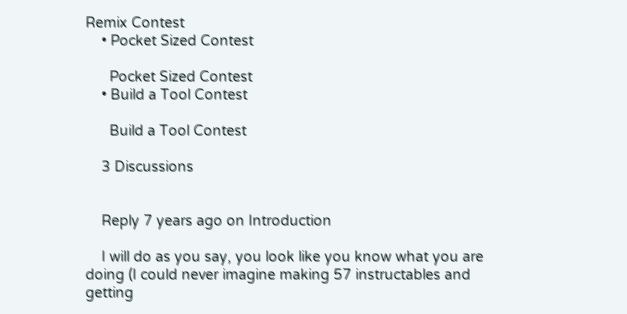Remix Contest
    • Pocket Sized Contest

      Pocket Sized Contest
    • Build a Tool Contest

      Build a Tool Contest

    3 Discussions


    Reply 7 years ago on Introduction

    I will do as you say, you look like you know what you are doing (I could never imagine making 57 instructables and getting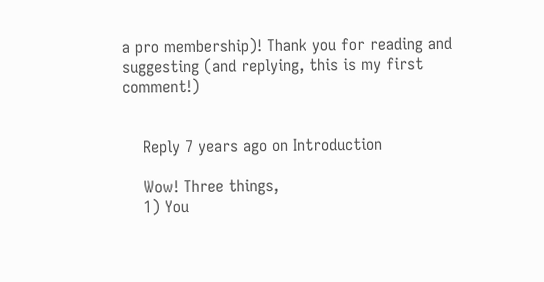a pro membership)! Thank you for reading and suggesting (and replying, this is my first comment!)


    Reply 7 years ago on Introduction

    Wow! Three things,
    1) You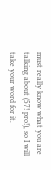must really know what you are talking about (57! pro!), so I will take your word for it.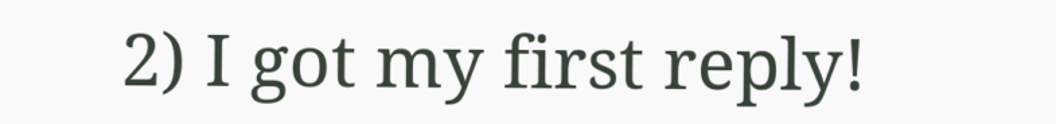2) I got my first reply!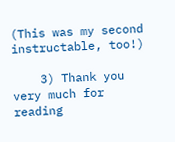(This was my second instructable, too!)

    3) Thank you very much for reading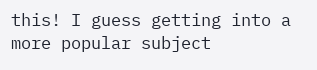this! I guess getting into a more popular subject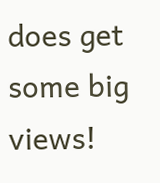does get some big views!